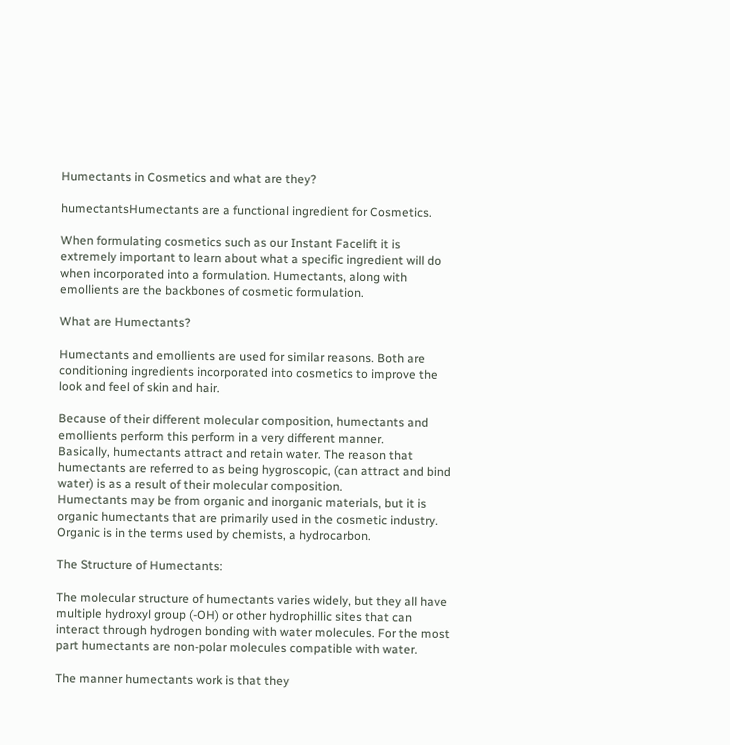Humectants in Cosmetics and what are they?

humectantsHumectants are a functional ingredient for Cosmetics.

When formulating cosmetics such as our Instant Facelift it is extremely important to learn about what a specific ingredient will do when incorporated into a formulation. Humectants, along with emollients are the backbones of cosmetic formulation.

What are Humectants?

Humectants and emollients are used for similar reasons. Both are conditioning ingredients incorporated into cosmetics to improve the look and feel of skin and hair.

Because of their different molecular composition, humectants and emollients perform this perform in a very different manner.
Basically, humectants attract and retain water. The reason that humectants are referred to as being hygroscopic, (can attract and bind water) is as a result of their molecular composition.
Humectants may be from organic and inorganic materials, but it is organic humectants that are primarily used in the cosmetic industry.
Organic is in the terms used by chemists, a hydrocarbon.

The Structure of Humectants:

The molecular structure of humectants varies widely, but they all have multiple hydroxyl group (-OH) or other hydrophillic sites that can interact through hydrogen bonding with water molecules. For the most part humectants are non-polar molecules compatible with water.

The manner humectants work is that they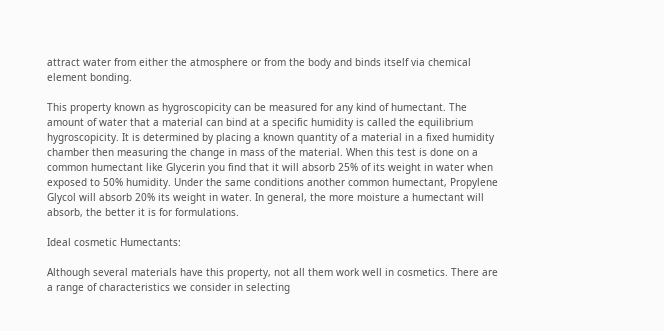attract water from either the atmosphere or from the body and binds itself via chemical element bonding.

This property known as hygroscopicity can be measured for any kind of humectant. The amount of water that a material can bind at a specific humidity is called the equilibrium hygroscopicity. It is determined by placing a known quantity of a material in a fixed humidity chamber then measuring the change in mass of the material. When this test is done on a common humectant like Glycerin you find that it will absorb 25% of its weight in water when exposed to 50% humidity. Under the same conditions another common humectant, Propylene Glycol will absorb 20% its weight in water. In general, the more moisture a humectant will absorb, the better it is for formulations.

Ideal cosmetic Humectants:

Although several materials have this property, not all them work well in cosmetics. There are a range of characteristics we consider in selecting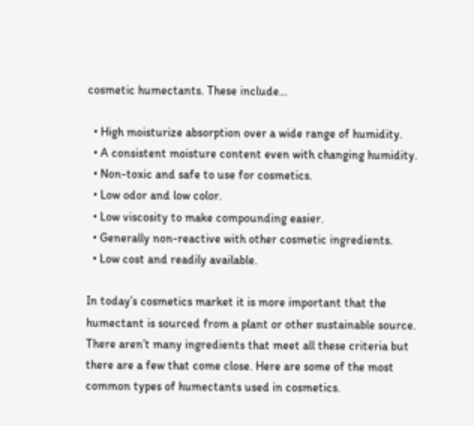cosmetic humectants. These include…

  • High moisturize absorption over a wide range of humidity.
  • A consistent moisture content even with changing humidity.
  • Non-toxic and safe to use for cosmetics.
  • Low odor and low color.
  • Low viscosity to make compounding easier.
  • Generally non-reactive with other cosmetic ingredients.
  • Low cost and readily available.

In today’s cosmetics market it is more important that the humectant is sourced from a plant or other sustainable source.
There aren’t many ingredients that meet all these criteria but there are a few that come close. Here are some of the most common types of humectants used in cosmetics.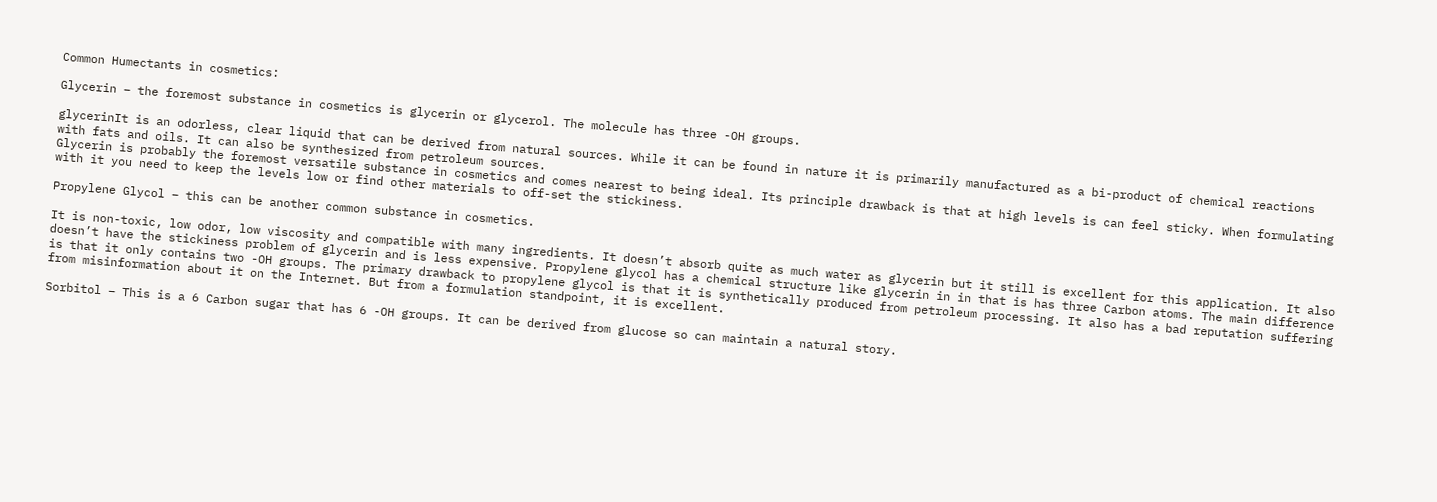Common Humectants in cosmetics:

Glycerin – the foremost substance in cosmetics is glycerin or glycerol. The molecule has three -OH groups.

glycerinIt is an odorless, clear liquid that can be derived from natural sources. While it can be found in nature it is primarily manufactured as a bi-product of chemical reactions with fats and oils. It can also be synthesized from petroleum sources.
Glycerin is probably the foremost versatile substance in cosmetics and comes nearest to being ideal. Its principle drawback is that at high levels is can feel sticky. When formulating with it you need to keep the levels low or find other materials to off-set the stickiness.

Propylene Glycol – this can be another common substance in cosmetics.

It is non-toxic, low odor, low viscosity and compatible with many ingredients. It doesn’t absorb quite as much water as glycerin but it still is excellent for this application. It also doesn’t have the stickiness problem of glycerin and is less expensive. Propylene glycol has a chemical structure like glycerin in in that is has three Carbon atoms. The main difference is that it only contains two -OH groups. The primary drawback to propylene glycol is that it is synthetically produced from petroleum processing. It also has a bad reputation suffering from misinformation about it on the Internet. But from a formulation standpoint, it is excellent.

Sorbitol – This is a 6 Carbon sugar that has 6 -OH groups. It can be derived from glucose so can maintain a natural story.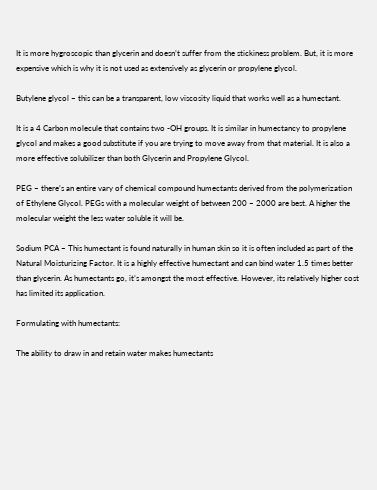It is more hygroscopic than glycerin and doesn’t suffer from the stickiness problem. But, it is more expensive which is why it is not used as extensively as glycerin or propylene glycol.

Butylene glycol – this can be a transparent, low viscosity liquid that works well as a humectant.

It is a 4 Carbon molecule that contains two -OH groups. It is similar in humectancy to propylene glycol and makes a good substitute if you are trying to move away from that material. It is also a more effective solubilizer than both Glycerin and Propylene Glycol.

PEG – there’s an entire vary of chemical compound humectants derived from the polymerization of Ethylene Glycol. PEGs with a molecular weight of between 200 – 2000 are best. A higher the molecular weight the less water soluble it will be.

Sodium PCA – This humectant is found naturally in human skin so it is often included as part of the Natural Moisturizing Factor. It is a highly effective humectant and can bind water 1.5 times better than glycerin. As humectants go, it’s amongst the most effective. However, its relatively higher cost has limited its application.

Formulating with humectants:

The ability to draw in and retain water makes humectants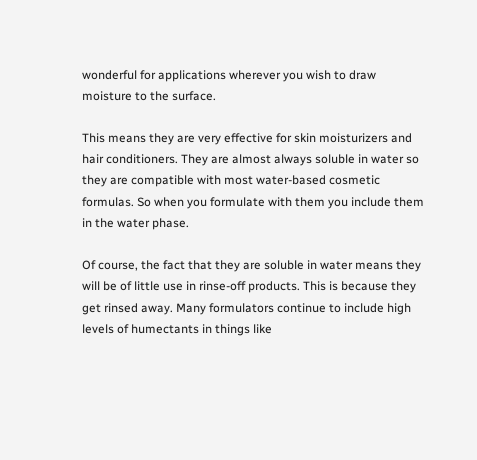wonderful for applications wherever you wish to draw moisture to the surface.

This means they are very effective for skin moisturizers and hair conditioners. They are almost always soluble in water so they are compatible with most water-based cosmetic formulas. So when you formulate with them you include them in the water phase.

Of course, the fact that they are soluble in water means they will be of little use in rinse-off products. This is because they get rinsed away. Many formulators continue to include high levels of humectants in things like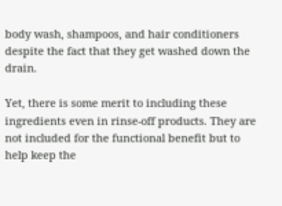body wash, shampoos, and hair conditioners despite the fact that they get washed down the drain.

Yet, there is some merit to including these ingredients even in rinse-off products. They are not included for the functional benefit but to help keep the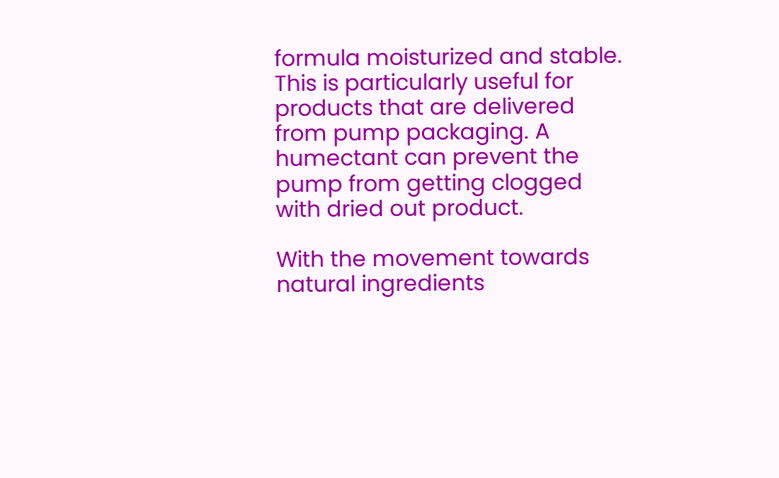formula moisturized and stable. This is particularly useful for products that are delivered from pump packaging. A humectant can prevent the pump from getting clogged with dried out product.

With the movement towards natural ingredients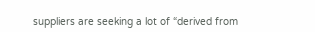suppliers are seeking a lot of “derived from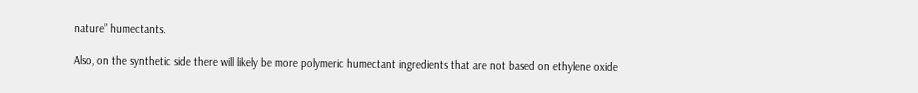nature” humectants.

Also, on the synthetic side there will likely be more polymeric humectant ingredients that are not based on ethylene oxide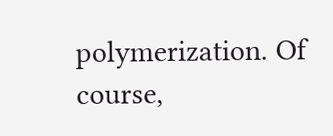polymerization. Of course,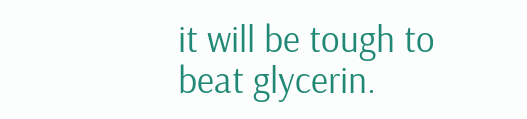it will be tough to beat glycerin.